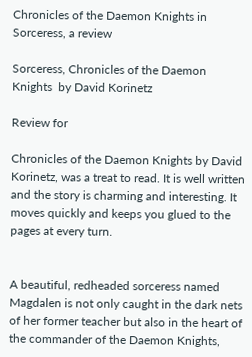Chronicles of the Daemon Knights in Sorceress, a review

Sorceress, Chronicles of the Daemon Knights  by David Korinetz

Review for

Chronicles of the Daemon Knights by David Korinetz, was a treat to read. It is well written and the story is charming and interesting. It moves quickly and keeps you glued to the pages at every turn.


A beautiful, redheaded sorceress named Magdalen is not only caught in the dark nets of her former teacher but also in the heart of the commander of the Daemon Knights,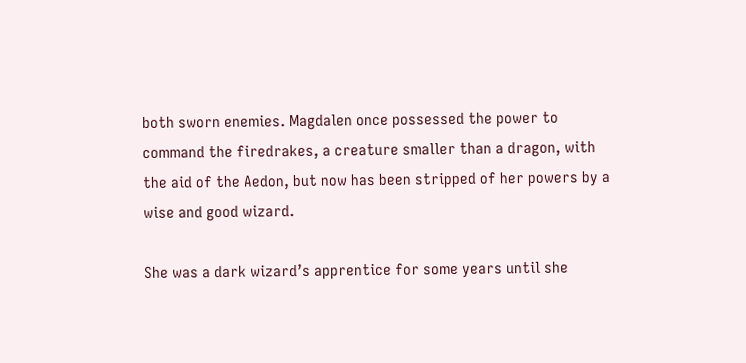both sworn enemies. Magdalen once possessed the power to command the firedrakes, a creature smaller than a dragon, with the aid of the Aedon, but now has been stripped of her powers by a wise and good wizard.

She was a dark wizard’s apprentice for some years until she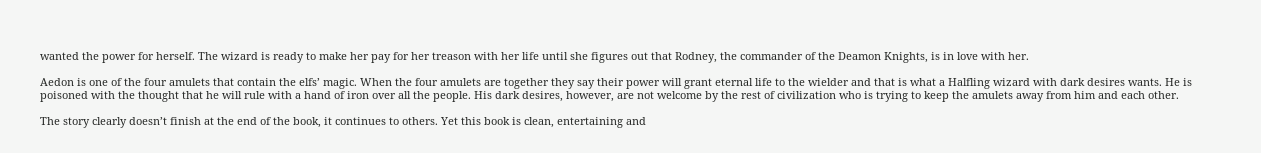wanted the power for herself. The wizard is ready to make her pay for her treason with her life until she figures out that Rodney, the commander of the Deamon Knights, is in love with her.

Aedon is one of the four amulets that contain the elfs’ magic. When the four amulets are together they say their power will grant eternal life to the wielder and that is what a Halfling wizard with dark desires wants. He is poisoned with the thought that he will rule with a hand of iron over all the people. His dark desires, however, are not welcome by the rest of civilization who is trying to keep the amulets away from him and each other.

The story clearly doesn’t finish at the end of the book, it continues to others. Yet this book is clean, entertaining and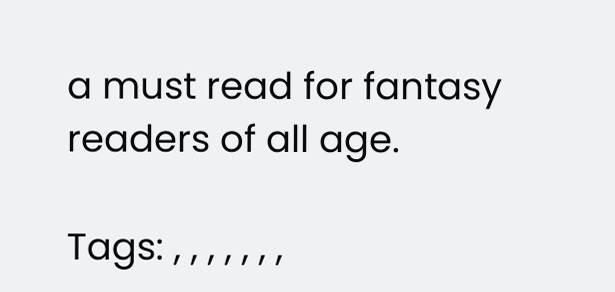a must read for fantasy readers of all age.

Tags: , , , , , , ,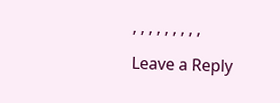, , , , , , , , ,

Leave a Reply